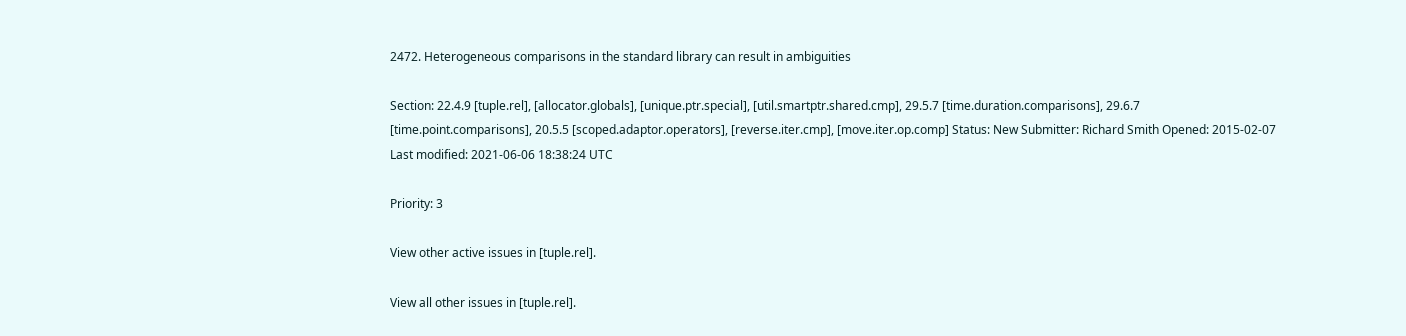2472. Heterogeneous comparisons in the standard library can result in ambiguities

Section: 22.4.9 [tuple.rel], [allocator.globals], [unique.ptr.special], [util.smartptr.shared.cmp], 29.5.7 [time.duration.comparisons], 29.6.7 [time.point.comparisons], 20.5.5 [scoped.adaptor.operators], [reverse.iter.cmp], [move.iter.op.comp] Status: New Submitter: Richard Smith Opened: 2015-02-07 Last modified: 2021-06-06 18:38:24 UTC

Priority: 3

View other active issues in [tuple.rel].

View all other issues in [tuple.rel].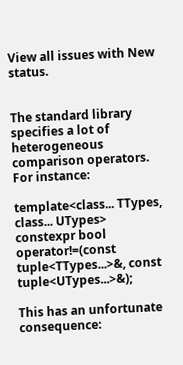View all issues with New status.


The standard library specifies a lot of heterogeneous comparison operators. For instance:

template<class... TTypes, class... UTypes>
constexpr bool operator!=(const tuple<TTypes...>&, const tuple<UTypes...>&);

This has an unfortunate consequence: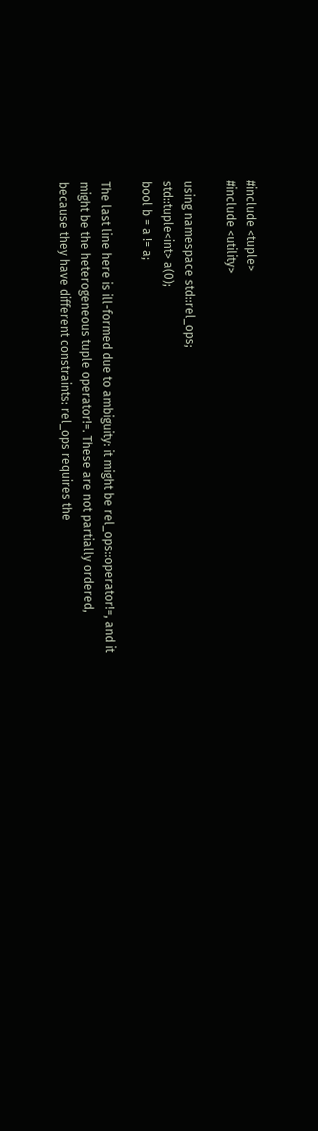#include <tuple>
#include <utility>

using namespace std::rel_ops;
std::tuple<int> a(0);
bool b = a != a;

The last line here is ill-formed due to ambiguity: it might be rel_ops::operator!=, and it might be the heterogeneous tuple operator!=. These are not partially ordered, because they have different constraints: rel_ops requires the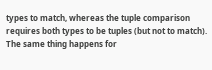types to match, whereas the tuple comparison requires both types to be tuples (but not to match). The same thing happens for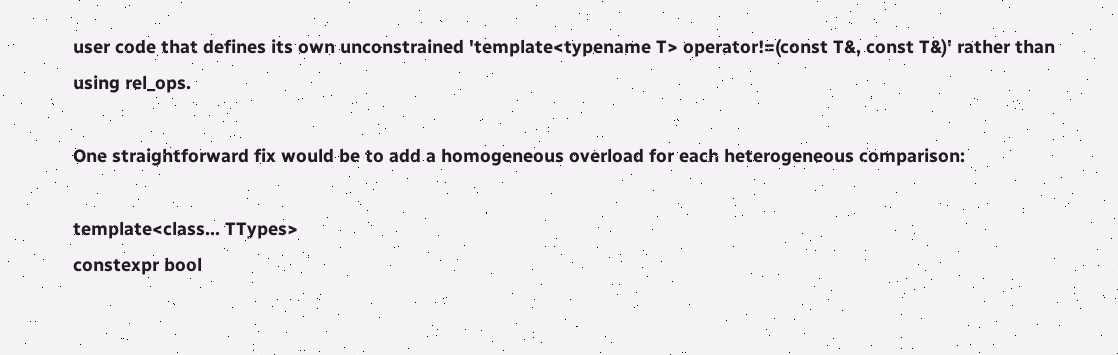user code that defines its own unconstrained 'template<typename T> operator!=(const T&, const T&)' rather than using rel_ops.

One straightforward fix would be to add a homogeneous overload for each heterogeneous comparison:

template<class... TTypes>
constexpr bool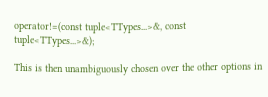operator!=(const tuple<TTypes...>&, const tuple<TTypes...>&);

This is then unambiguously chosen over the other options in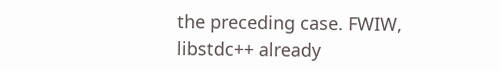the preceding case. FWIW, libstdc++ already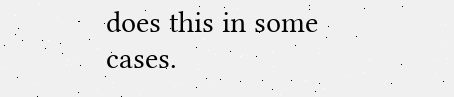does this in some cases.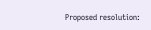Proposed resolution: